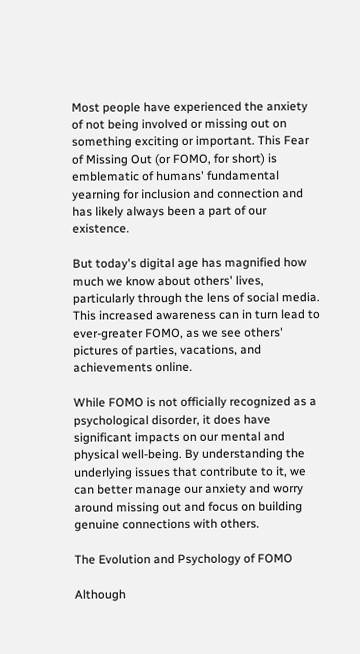Most people have experienced the anxiety of not being involved or missing out on something exciting or important. This Fear of Missing Out (or FOMO, for short) is emblematic of humans' fundamental yearning for inclusion and connection and has likely always been a part of our existence.

But today's digital age has magnified how much we know about others' lives, particularly through the lens of social media. This increased awareness can in turn lead to ever-greater FOMO, as we see others' pictures of parties, vacations, and achievements online.

While FOMO is not officially recognized as a psychological disorder, it does have significant impacts on our mental and physical well-being. By understanding the underlying issues that contribute to it, we can better manage our anxiety and worry around missing out and focus on building genuine connections with others.

The Evolution and Psychology of FOMO

Although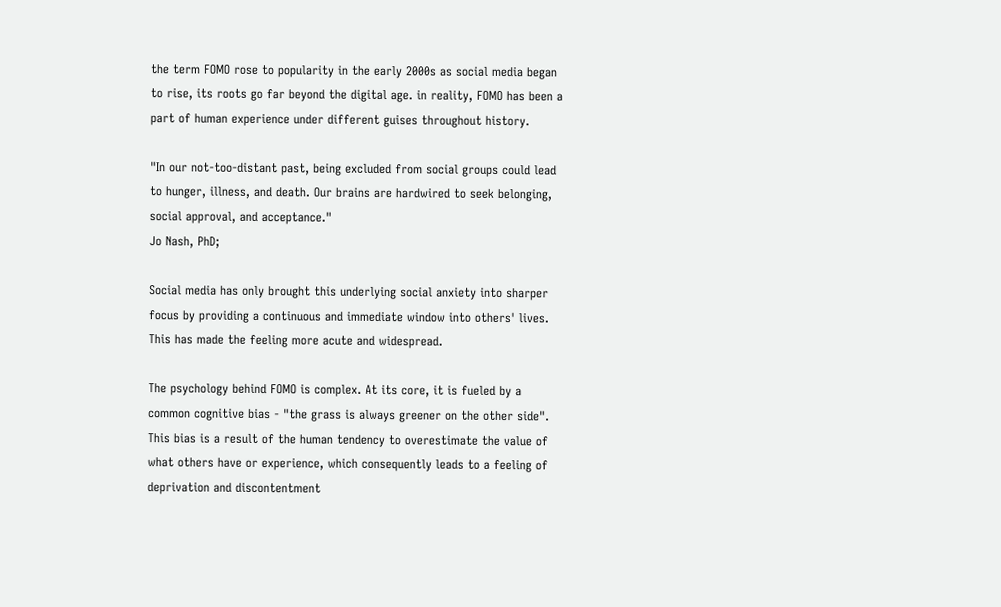the term FOMO rose to popularity in the early 2000s as social media began to rise, its roots go far beyond the digital age. in reality, FOMO has been a part of human experience under different guises throughout history.

"In our not-too-distant past, being excluded from social groups could lead to hunger, illness, and death. Our brains are hardwired to seek belonging, social approval, and acceptance."
Jo Nash, PhD;

Social media has only brought this underlying social anxiety into sharper focus by providing a continuous and immediate window into others' lives. This has made the feeling more acute and widespread.

The psychology behind FOMO is complex. At its core, it is fueled by a common cognitive bias - "the grass is always greener on the other side". This bias is a result of the human tendency to overestimate the value of what others have or experience, which consequently leads to a feeling of deprivation and discontentment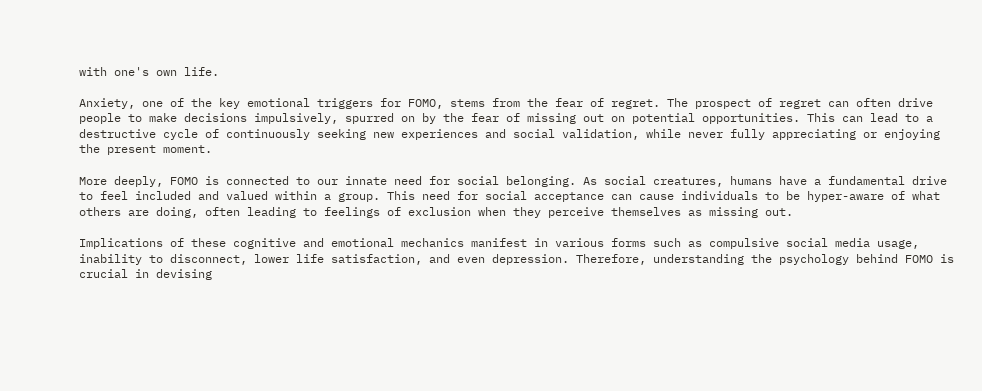with one's own life.

Anxiety, one of the key emotional triggers for FOMO, stems from the fear of regret. The prospect of regret can often drive people to make decisions impulsively, spurred on by the fear of missing out on potential opportunities. This can lead to a destructive cycle of continuously seeking new experiences and social validation, while never fully appreciating or enjoying the present moment.

More deeply, FOMO is connected to our innate need for social belonging. As social creatures, humans have a fundamental drive to feel included and valued within a group. This need for social acceptance can cause individuals to be hyper-aware of what others are doing, often leading to feelings of exclusion when they perceive themselves as missing out.

Implications of these cognitive and emotional mechanics manifest in various forms such as compulsive social media usage, inability to disconnect, lower life satisfaction, and even depression. Therefore, understanding the psychology behind FOMO is crucial in devising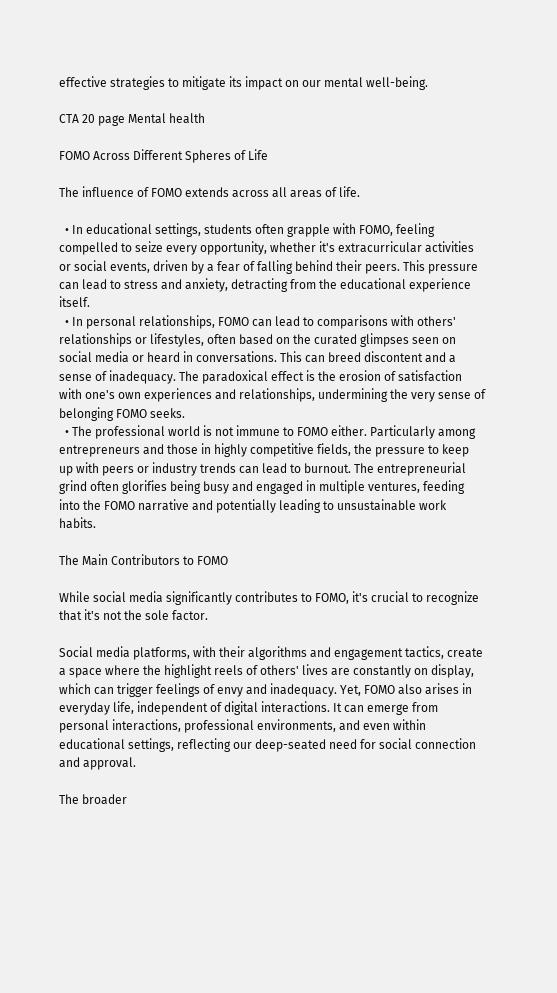effective strategies to mitigate its impact on our mental well-being.

CTA 20 page Mental health

FOMO Across Different Spheres of Life

The influence of FOMO extends across all areas of life.

  • In educational settings, students often grapple with FOMO, feeling compelled to seize every opportunity, whether it's extracurricular activities or social events, driven by a fear of falling behind their peers. This pressure can lead to stress and anxiety, detracting from the educational experience itself.
  • In personal relationships, FOMO can lead to comparisons with others' relationships or lifestyles, often based on the curated glimpses seen on social media or heard in conversations. This can breed discontent and a sense of inadequacy. The paradoxical effect is the erosion of satisfaction with one's own experiences and relationships, undermining the very sense of belonging FOMO seeks.
  • The professional world is not immune to FOMO either. Particularly among entrepreneurs and those in highly competitive fields, the pressure to keep up with peers or industry trends can lead to burnout. The entrepreneurial grind often glorifies being busy and engaged in multiple ventures, feeding into the FOMO narrative and potentially leading to unsustainable work habits.

The Main Contributors to FOMO

While social media significantly contributes to FOMO, it's crucial to recognize that it's not the sole factor.

Social media platforms, with their algorithms and engagement tactics, create a space where the highlight reels of others' lives are constantly on display, which can trigger feelings of envy and inadequacy. Yet, FOMO also arises in everyday life, independent of digital interactions. It can emerge from personal interactions, professional environments, and even within educational settings, reflecting our deep-seated need for social connection and approval.

The broader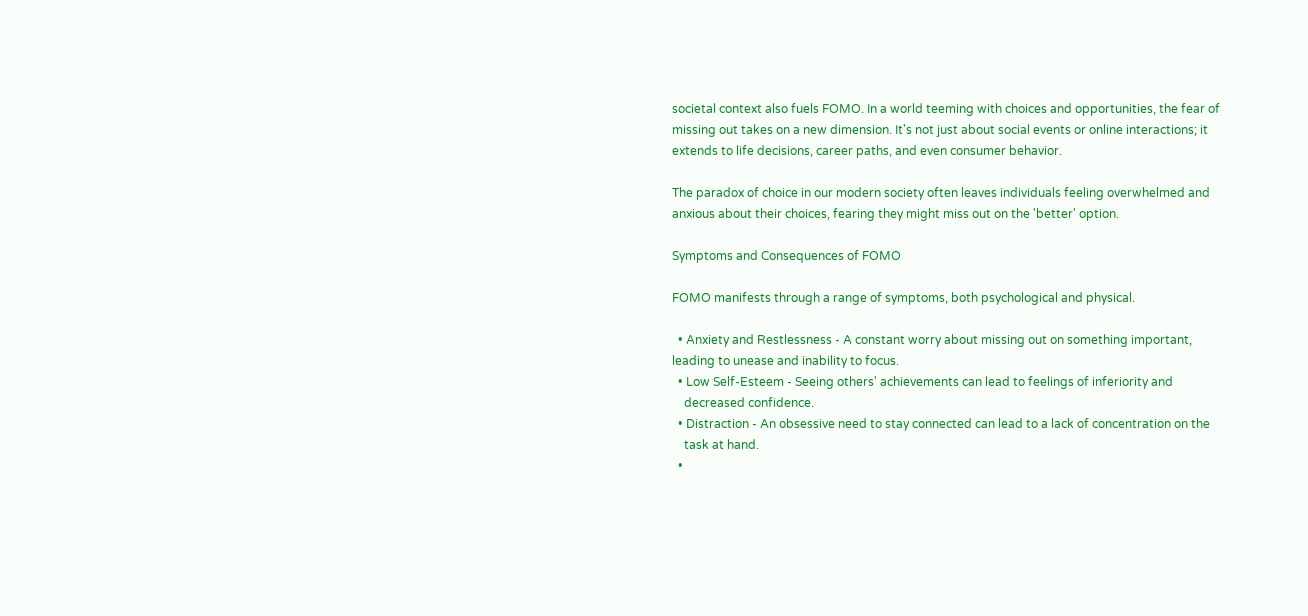societal context also fuels FOMO. In a world teeming with choices and opportunities, the fear of missing out takes on a new dimension. It's not just about social events or online interactions; it extends to life decisions, career paths, and even consumer behavior.

The paradox of choice in our modern society often leaves individuals feeling overwhelmed and anxious about their choices, fearing they might miss out on the 'better' option.

Symptoms and Consequences of FOMO

FOMO manifests through a range of symptoms, both psychological and physical.

  • Anxiety and Restlessness - A constant worry about missing out on something important, leading to unease and inability to focus.
  • Low Self-Esteem - Seeing others' achievements can lead to feelings of inferiority and
    decreased confidence.
  • Distraction - An obsessive need to stay connected can lead to a lack of concentration on the
    task at hand.
  •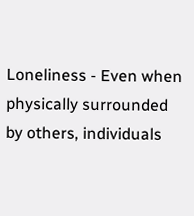Loneliness - Even when physically surrounded by others, individuals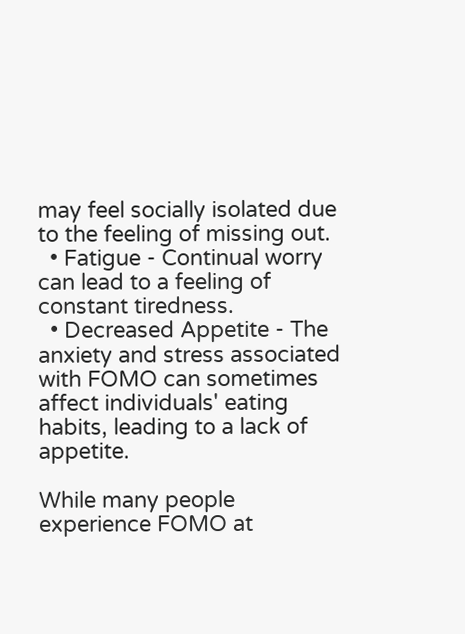may feel socially isolated due to the feeling of missing out.
  • Fatigue - Continual worry can lead to a feeling of constant tiredness.
  • Decreased Appetite - The anxiety and stress associated with FOMO can sometimes affect individuals' eating habits, leading to a lack of appetite.

While many people experience FOMO at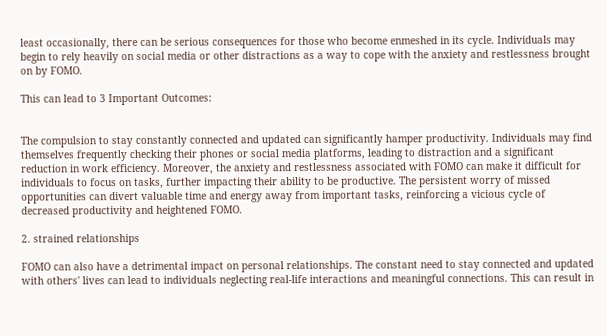least occasionally, there can be serious consequences for those who become enmeshed in its cycle. Individuals may begin to rely heavily on social media or other distractions as a way to cope with the anxiety and restlessness brought on by FOMO.

This can lead to 3 Important Outcomes:


The compulsion to stay constantly connected and updated can significantly hamper productivity. Individuals may find themselves frequently checking their phones or social media platforms, leading to distraction and a significant reduction in work efficiency. Moreover, the anxiety and restlessness associated with FOMO can make it difficult for individuals to focus on tasks, further impacting their ability to be productive. The persistent worry of missed opportunities can divert valuable time and energy away from important tasks, reinforcing a vicious cycle of decreased productivity and heightened FOMO.

2. strained relationships

FOMO can also have a detrimental impact on personal relationships. The constant need to stay connected and updated with others' lives can lead to individuals neglecting real-life interactions and meaningful connections. This can result in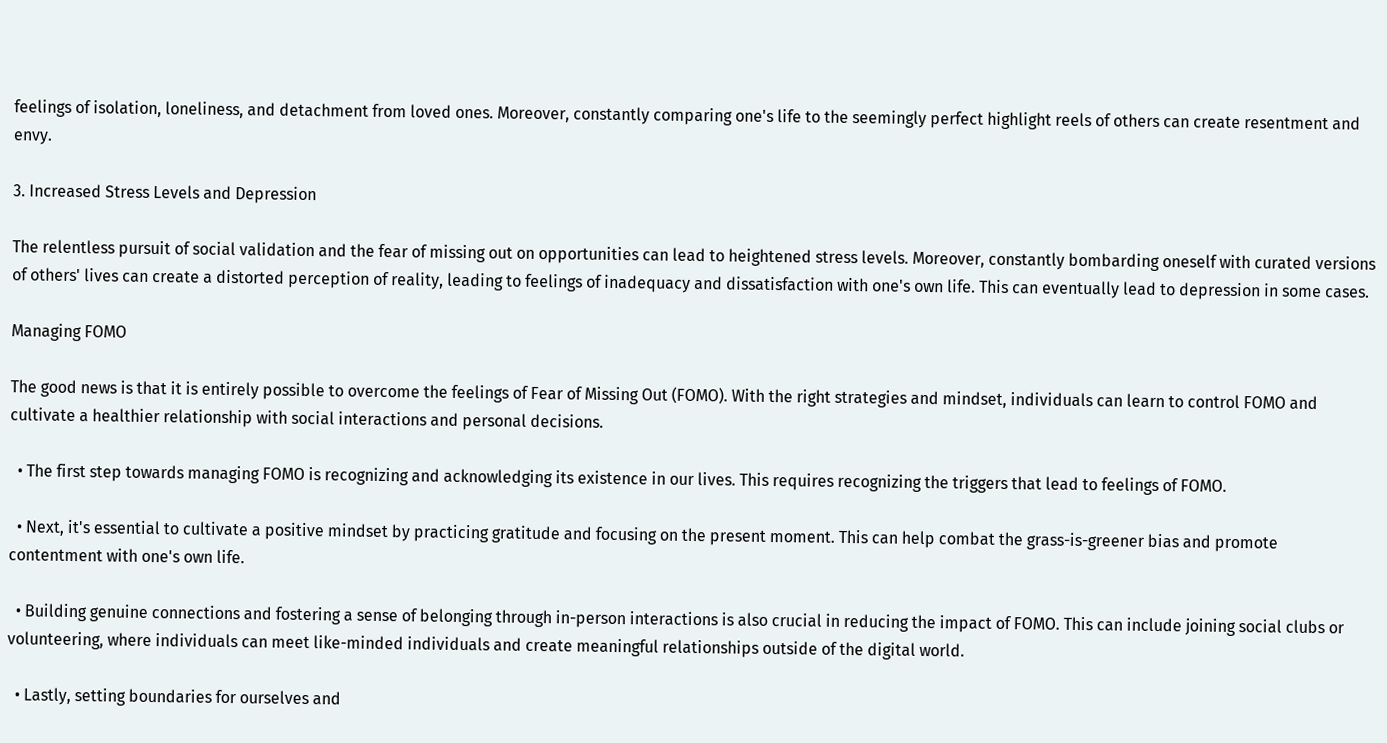feelings of isolation, loneliness, and detachment from loved ones. Moreover, constantly comparing one's life to the seemingly perfect highlight reels of others can create resentment and envy.

3. Increased Stress Levels and Depression

The relentless pursuit of social validation and the fear of missing out on opportunities can lead to heightened stress levels. Moreover, constantly bombarding oneself with curated versions of others' lives can create a distorted perception of reality, leading to feelings of inadequacy and dissatisfaction with one's own life. This can eventually lead to depression in some cases.

Managing FOMO

The good news is that it is entirely possible to overcome the feelings of Fear of Missing Out (FOMO). With the right strategies and mindset, individuals can learn to control FOMO and cultivate a healthier relationship with social interactions and personal decisions.

  • The first step towards managing FOMO is recognizing and acknowledging its existence in our lives. This requires recognizing the triggers that lead to feelings of FOMO.

  • Next, it's essential to cultivate a positive mindset by practicing gratitude and focusing on the present moment. This can help combat the grass-is-greener bias and promote contentment with one's own life.

  • Building genuine connections and fostering a sense of belonging through in-person interactions is also crucial in reducing the impact of FOMO. This can include joining social clubs or volunteering, where individuals can meet like-minded individuals and create meaningful relationships outside of the digital world.

  • Lastly, setting boundaries for ourselves and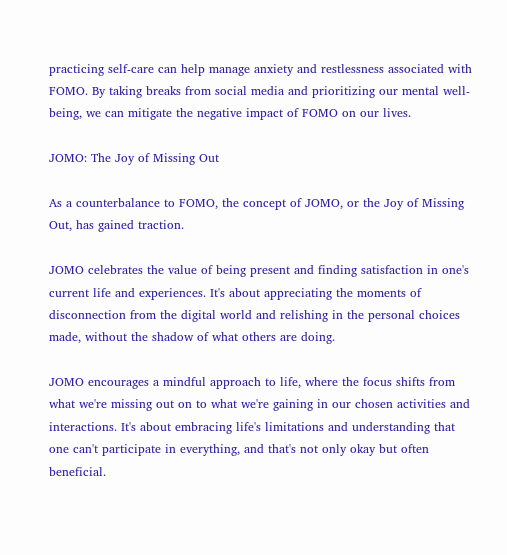practicing self-care can help manage anxiety and restlessness associated with FOMO. By taking breaks from social media and prioritizing our mental well-being, we can mitigate the negative impact of FOMO on our lives.

JOMO: The Joy of Missing Out

As a counterbalance to FOMO, the concept of JOMO, or the Joy of Missing Out, has gained traction.

JOMO celebrates the value of being present and finding satisfaction in one's current life and experiences. It's about appreciating the moments of disconnection from the digital world and relishing in the personal choices made, without the shadow of what others are doing.

JOMO encourages a mindful approach to life, where the focus shifts from what we're missing out on to what we're gaining in our chosen activities and interactions. It's about embracing life's limitations and understanding that one can't participate in everything, and that's not only okay but often beneficial.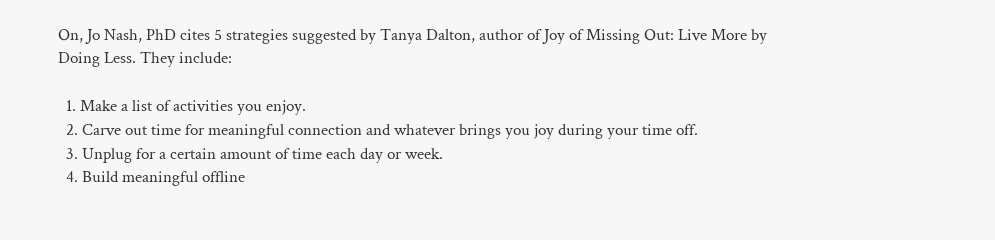On, Jo Nash, PhD cites 5 strategies suggested by Tanya Dalton, author of Joy of Missing Out: Live More by Doing Less. They include:

  1. Make a list of activities you enjoy.
  2. Carve out time for meaningful connection and whatever brings you joy during your time off.
  3. Unplug for a certain amount of time each day or week.
  4. Build meaningful offline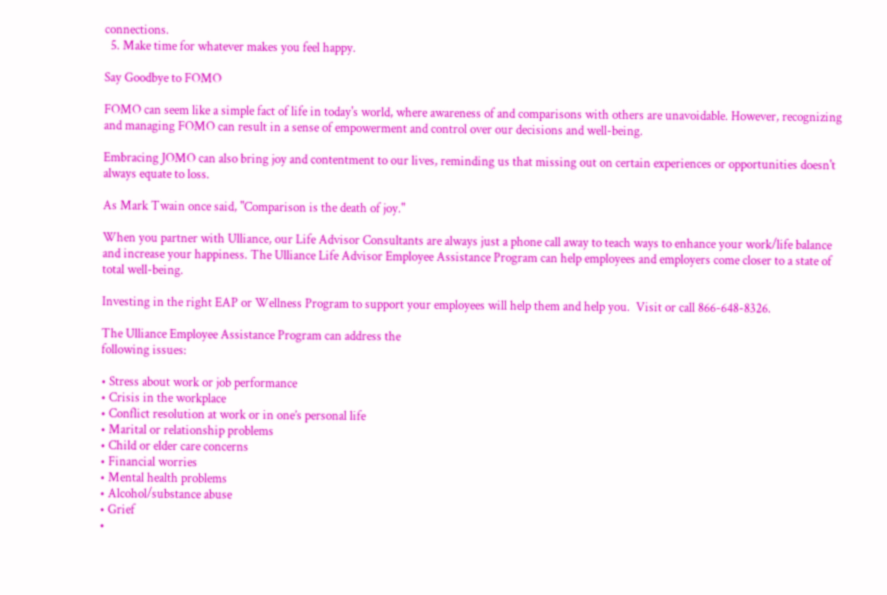connections.
  5. Make time for whatever makes you feel happy.

Say Goodbye to FOMO

FOMO can seem like a simple fact of life in today's world, where awareness of and comparisons with others are unavoidable. However, recognizing and managing FOMO can result in a sense of empowerment and control over our decisions and well-being.

Embracing JOMO can also bring joy and contentment to our lives, reminding us that missing out on certain experiences or opportunities doesn't always equate to loss.

As Mark Twain once said, "Comparison is the death of joy."

When you partner with Ulliance, our Life Advisor Consultants are always just a phone call away to teach ways to enhance your work/life balance and increase your happiness. The Ulliance Life Advisor Employee Assistance Program can help employees and employers come closer to a state of total well-being.

Investing in the right EAP or Wellness Program to support your employees will help them and help you.  Visit or call 866-648-8326.

The Ulliance Employee Assistance Program can address the
following issues:

• Stress about work or job performance
• Crisis in the workplace
• Conflict resolution at work or in one’s personal life
• Marital or relationship problems
• Child or elder care concerns
• Financial worries
• Mental health problems
• Alcohol/substance abuse
• Grief
•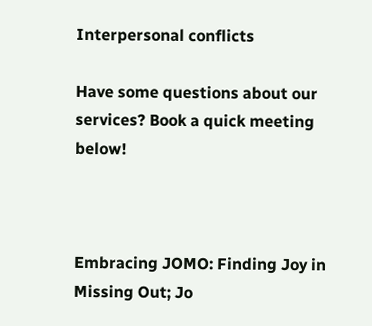Interpersonal conflicts

Have some questions about our services? Book a quick meeting below!



Embracing JOMO: Finding Joy in Missing Out; Jo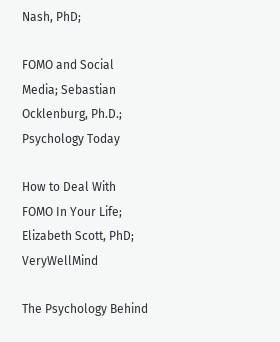Nash, PhD;

FOMO and Social Media; Sebastian Ocklenburg, Ph.D.; Psychology Today

How to Deal With FOMO In Your Life; Elizabeth Scott, PhD; VeryWellMind

The Psychology Behind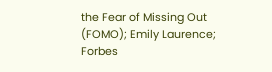the Fear of Missing Out (FOMO); Emily Laurence; Forbes